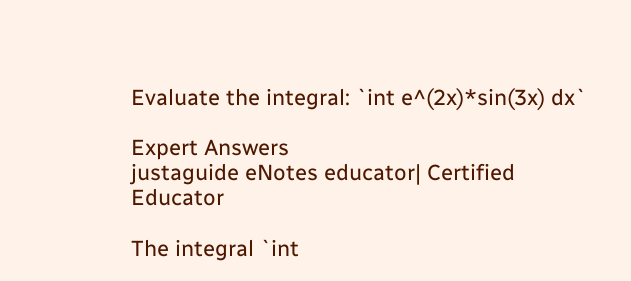Evaluate the integral: `int e^(2x)*sin(3x) dx`

Expert Answers
justaguide eNotes educator| Certified Educator

The integral `int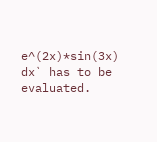e^(2x)*sin(3x) dx` has to be evaluated.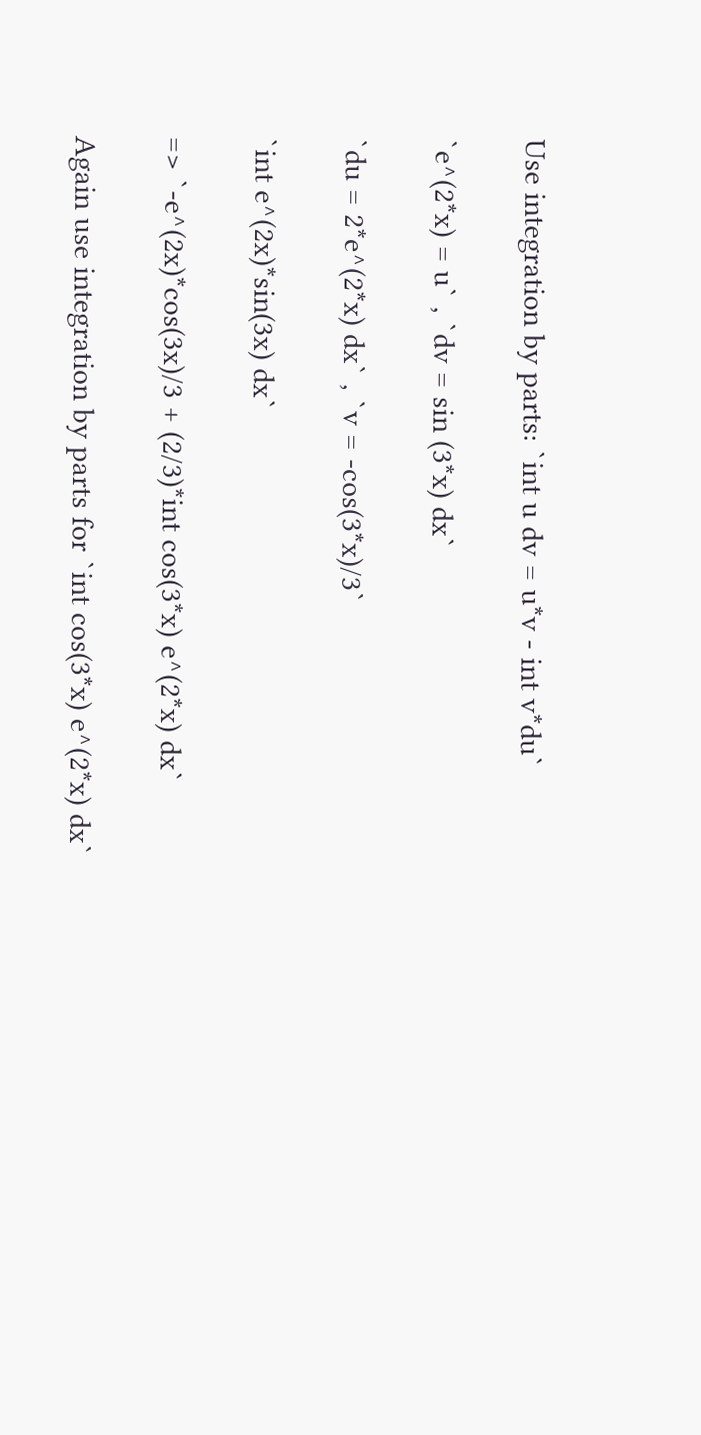Use integration by parts: `int u dv = u*v - int v*du`

`e^(2*x) = u` , `dv = sin (3*x) dx`

`du = 2*e^(2*x) dx` , `v = -cos(3*x)/3`

`int e^(2x)*sin(3x) dx`

=> `-e^(2x)*cos(3x)/3 + (2/3)*int cos(3*x) e^(2*x) dx`

Again use integration by parts for `int cos(3*x) e^(2*x) dx`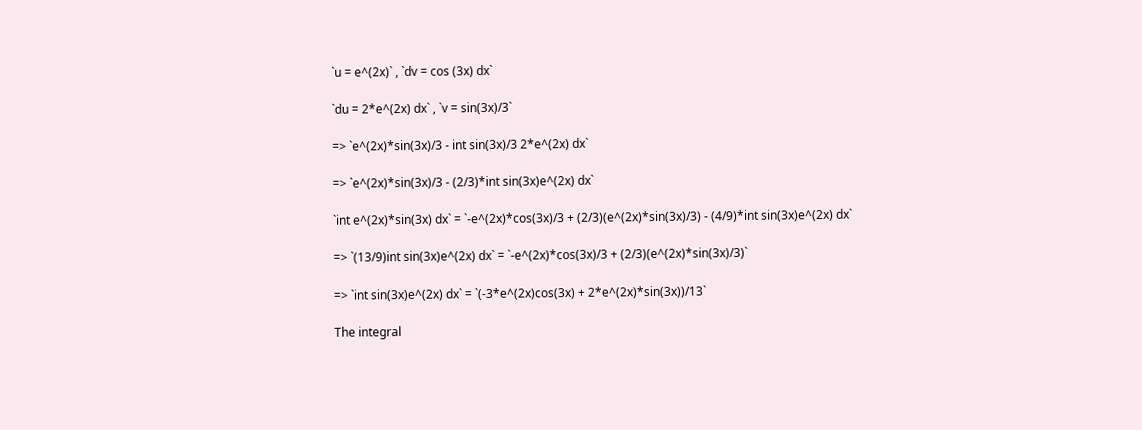`u = e^(2x)` , `dv = cos (3x) dx`

`du = 2*e^(2x) dx` , `v = sin(3x)/3`

=> `e^(2x)*sin(3x)/3 - int sin(3x)/3 2*e^(2x) dx`

=> `e^(2x)*sin(3x)/3 - (2/3)*int sin(3x)e^(2x) dx`

`int e^(2x)*sin(3x) dx` = `-e^(2x)*cos(3x)/3 + (2/3)(e^(2x)*sin(3x)/3) - (4/9)*int sin(3x)e^(2x) dx`

=> `(13/9)int sin(3x)e^(2x) dx` = `-e^(2x)*cos(3x)/3 + (2/3)(e^(2x)*sin(3x)/3)`

=> `int sin(3x)e^(2x) dx` = `(-3*e^(2x)cos(3x) + 2*e^(2x)*sin(3x))/13`

The integral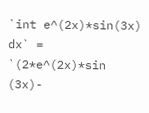`int e^(2x)*sin(3x) dx` = `(2*e^(2x)*sin (3x)-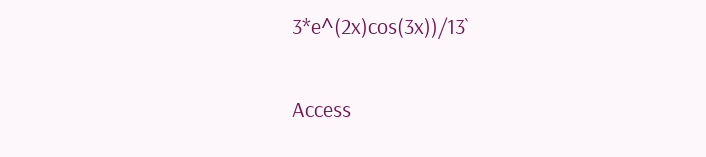3*e^(2x)cos(3x))/13`

Access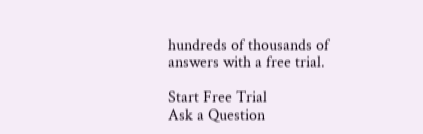hundreds of thousands of answers with a free trial.

Start Free Trial
Ask a Question